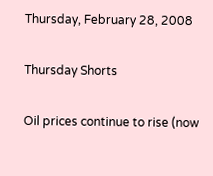Thursday, February 28, 2008

Thursday Shorts

Oil prices continue to rise (now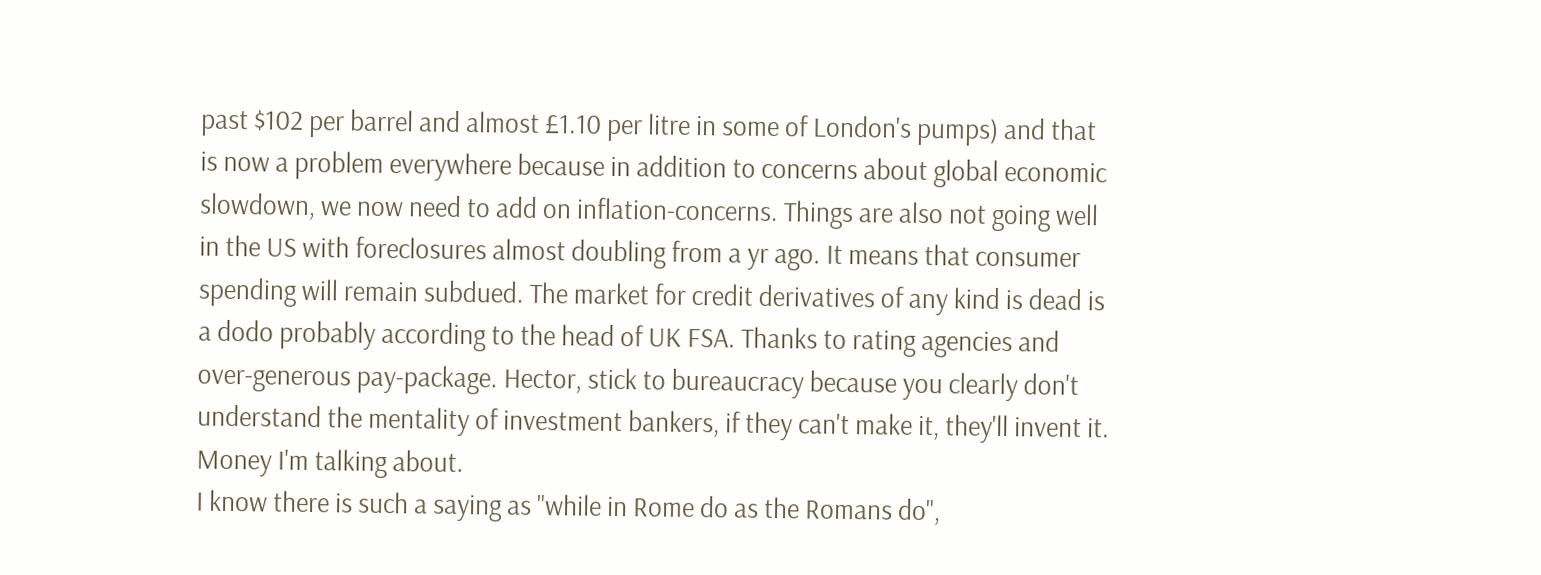past $102 per barrel and almost £1.10 per litre in some of London's pumps) and that is now a problem everywhere because in addition to concerns about global economic slowdown, we now need to add on inflation-concerns. Things are also not going well in the US with foreclosures almost doubling from a yr ago. It means that consumer spending will remain subdued. The market for credit derivatives of any kind is dead is a dodo probably according to the head of UK FSA. Thanks to rating agencies and over-generous pay-package. Hector, stick to bureaucracy because you clearly don't understand the mentality of investment bankers, if they can't make it, they'll invent it. Money I'm talking about.
I know there is such a saying as "while in Rome do as the Romans do",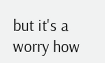but it's a worry how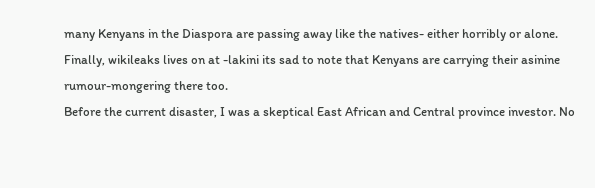many Kenyans in the Diaspora are passing away like the natives- either horribly or alone. Finally, wikileaks lives on at -lakini its sad to note that Kenyans are carrying their asinine rumour-mongering there too.
Before the current disaster, I was a skeptical East African and Central province investor. No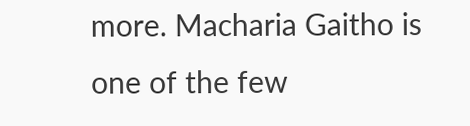more. Macharia Gaitho is one of the few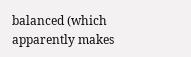balanced (which apparently makes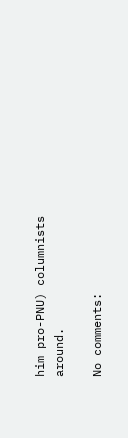him pro-PNU) columnists around.

No comments: